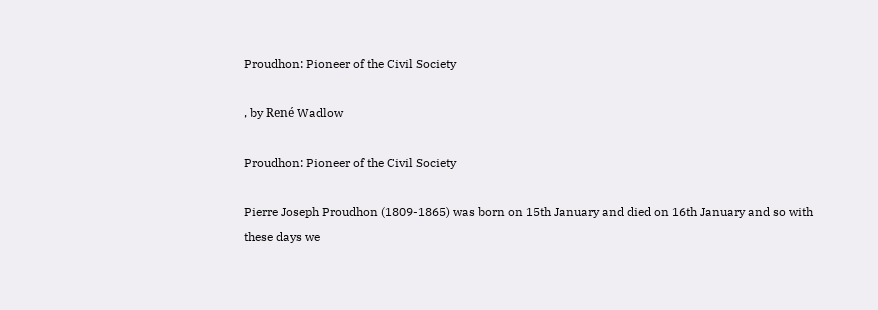Proudhon: Pioneer of the Civil Society

, by René Wadlow

Proudhon: Pioneer of the Civil Society

Pierre Joseph Proudhon (1809-1865) was born on 15th January and died on 16th January and so with these days we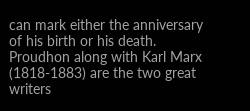can mark either the anniversary of his birth or his death. Proudhon along with Karl Marx (1818-1883) are the two great writers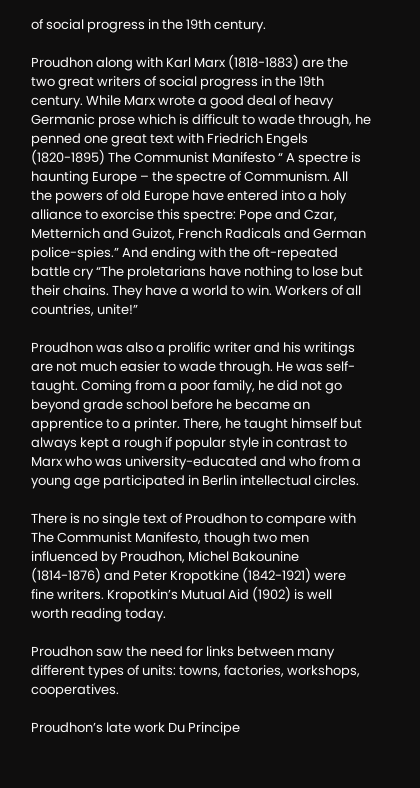of social progress in the 19th century.

Proudhon along with Karl Marx (1818-1883) are the two great writers of social progress in the 19th century. While Marx wrote a good deal of heavy Germanic prose which is difficult to wade through, he penned one great text with Friedrich Engels (1820-1895) The Communist Manifesto “ A spectre is haunting Europe – the spectre of Communism. All the powers of old Europe have entered into a holy alliance to exorcise this spectre: Pope and Czar, Metternich and Guizot, French Radicals and German police-spies.” And ending with the oft-repeated battle cry “The proletarians have nothing to lose but their chains. They have a world to win. Workers of all countries, unite!”

Proudhon was also a prolific writer and his writings are not much easier to wade through. He was self-taught. Coming from a poor family, he did not go beyond grade school before he became an apprentice to a printer. There, he taught himself but always kept a rough if popular style in contrast to Marx who was university-educated and who from a young age participated in Berlin intellectual circles.

There is no single text of Proudhon to compare with The Communist Manifesto, though two men influenced by Proudhon, Michel Bakounine (1814-1876) and Peter Kropotkine (1842-1921) were fine writers. Kropotkin’s Mutual Aid (1902) is well worth reading today.

Proudhon saw the need for links between many different types of units: towns, factories, workshops, cooperatives.

Proudhon’s late work Du Principe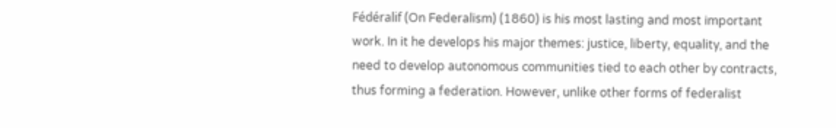Fédéralif (On Federalism) (1860) is his most lasting and most important work. In it he develops his major themes: justice, liberty, equality, and the need to develop autonomous communities tied to each other by contracts, thus forming a federation. However, unlike other forms of federalist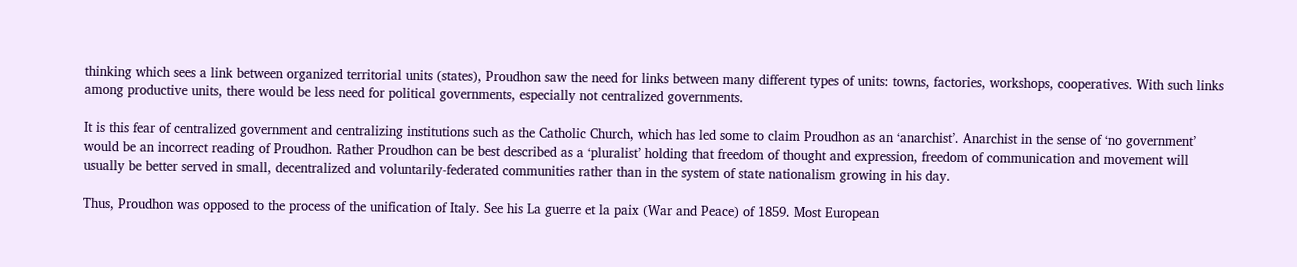thinking which sees a link between organized territorial units (states), Proudhon saw the need for links between many different types of units: towns, factories, workshops, cooperatives. With such links among productive units, there would be less need for political governments, especially not centralized governments.

It is this fear of centralized government and centralizing institutions such as the Catholic Church, which has led some to claim Proudhon as an ‘anarchist’. Anarchist in the sense of ‘no government’ would be an incorrect reading of Proudhon. Rather Proudhon can be best described as a ‘pluralist’ holding that freedom of thought and expression, freedom of communication and movement will usually be better served in small, decentralized and voluntarily-federated communities rather than in the system of state nationalism growing in his day.

Thus, Proudhon was opposed to the process of the unification of Italy. See his La guerre et la paix (War and Peace) of 1859. Most European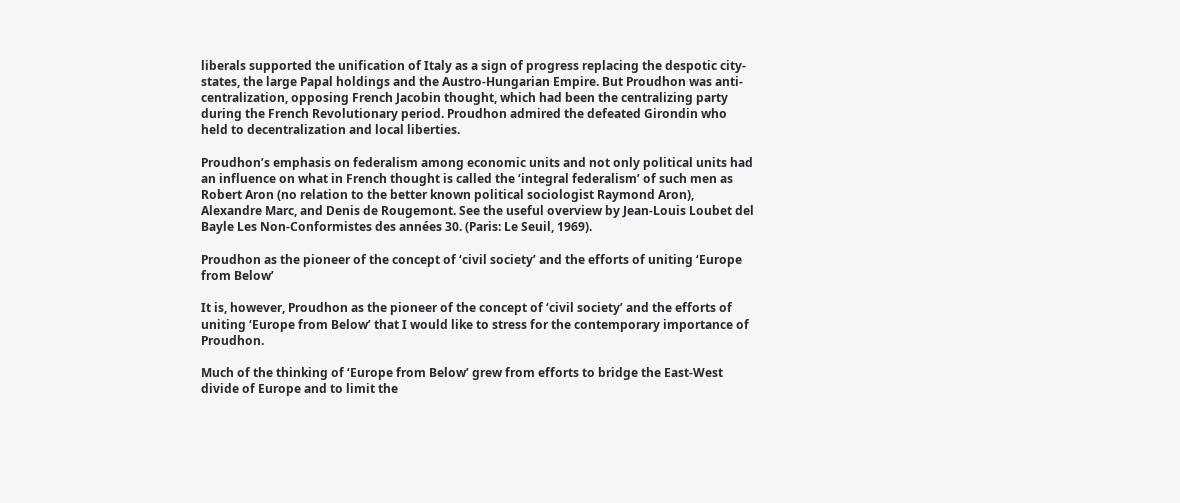liberals supported the unification of Italy as a sign of progress replacing the despotic city-states, the large Papal holdings and the Austro-Hungarian Empire. But Proudhon was anti-centralization, opposing French Jacobin thought, which had been the centralizing party during the French Revolutionary period. Proudhon admired the defeated Girondin who held to decentralization and local liberties.

Proudhon’s emphasis on federalism among economic units and not only political units had an influence on what in French thought is called the ‘integral federalism’ of such men as Robert Aron (no relation to the better known political sociologist Raymond Aron), Alexandre Marc, and Denis de Rougemont. See the useful overview by Jean-Louis Loubet del Bayle Les Non-Conformistes des années 30. (Paris: Le Seuil, 1969).

Proudhon as the pioneer of the concept of ‘civil society’ and the efforts of uniting ‘Europe from Below’

It is, however, Proudhon as the pioneer of the concept of ‘civil society’ and the efforts of uniting ‘Europe from Below’ that I would like to stress for the contemporary importance of Proudhon.

Much of the thinking of ‘Europe from Below’ grew from efforts to bridge the East-West divide of Europe and to limit the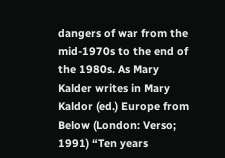dangers of war from the mid-1970s to the end of the 1980s. As Mary Kalder writes in Mary Kaldor (ed.) Europe from Below (London: Verso; 1991) “Ten years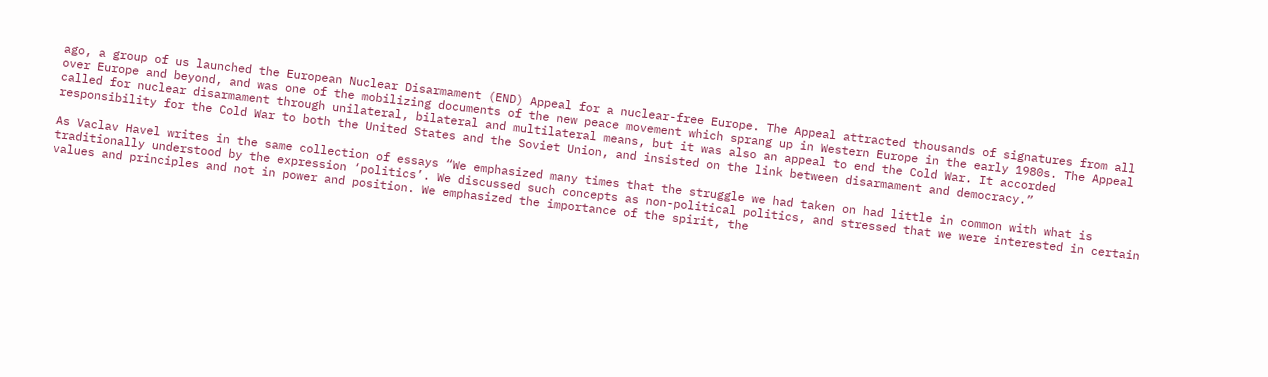ago, a group of us launched the European Nuclear Disarmament (END) Appeal for a nuclear-free Europe. The Appeal attracted thousands of signatures from all over Europe and beyond, and was one of the mobilizing documents of the new peace movement which sprang up in Western Europe in the early 1980s. The Appeal called for nuclear disarmament through unilateral, bilateral and multilateral means, but it was also an appeal to end the Cold War. It accorded responsibility for the Cold War to both the United States and the Soviet Union, and insisted on the link between disarmament and democracy.”

As Vaclav Havel writes in the same collection of essays “We emphasized many times that the struggle we had taken on had little in common with what is traditionally understood by the expression ‘politics’. We discussed such concepts as non-political politics, and stressed that we were interested in certain values and principles and not in power and position. We emphasized the importance of the spirit, the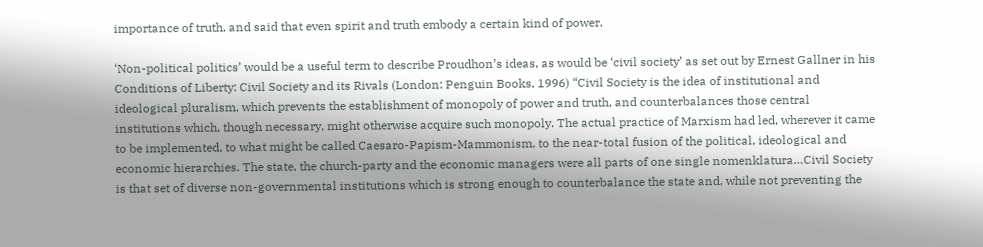importance of truth, and said that even spirit and truth embody a certain kind of power.

‘Non-political politics’ would be a useful term to describe Proudhon’s ideas, as would be ‘civil society’ as set out by Ernest Gallner in his Conditions of Liberty: Civil Society and its Rivals (London: Penguin Books, 1996) “Civil Society is the idea of institutional and ideological pluralism, which prevents the establishment of monopoly of power and truth, and counterbalances those central institutions which, though necessary, might otherwise acquire such monopoly. The actual practice of Marxism had led, wherever it came to be implemented, to what might be called Caesaro-Papism-Mammonism, to the near-total fusion of the political, ideological and economic hierarchies. The state, the church-party and the economic managers were all parts of one single nomenklatura…Civil Society is that set of diverse non-governmental institutions which is strong enough to counterbalance the state and, while not preventing the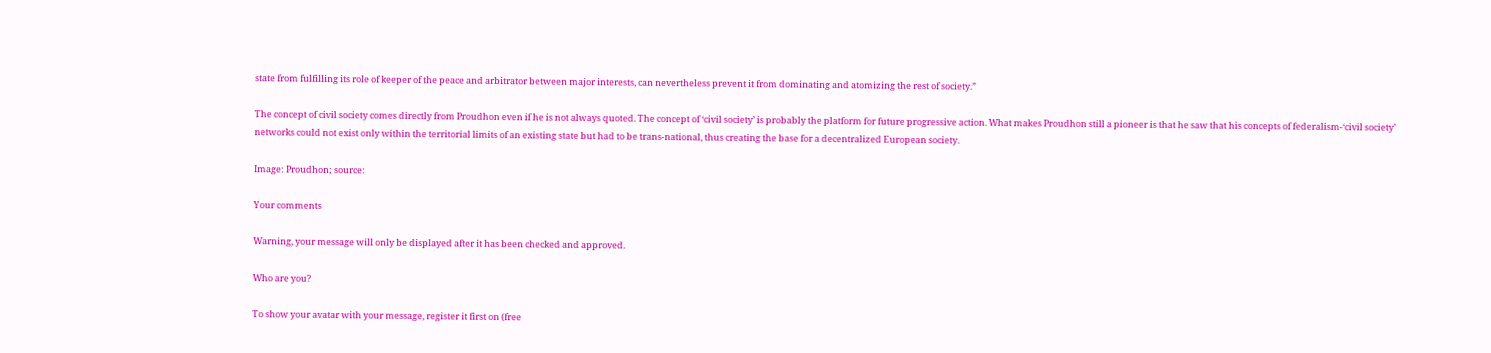state from fulfilling its role of keeper of the peace and arbitrator between major interests, can nevertheless prevent it from dominating and atomizing the rest of society.”

The concept of civil society comes directly from Proudhon even if he is not always quoted. The concept of ‘civil society’ is probably the platform for future progressive action. What makes Proudhon still a pioneer is that he saw that his concepts of federalism-‘civil society’ networks could not exist only within the territorial limits of an existing state but had to be trans-national, thus creating the base for a decentralized European society.

Image: Proudhon; source:

Your comments

Warning, your message will only be displayed after it has been checked and approved.

Who are you?

To show your avatar with your message, register it first on (free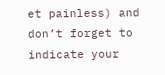et painless) and don’t forget to indicate your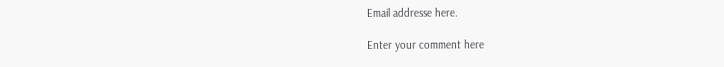Email addresse here.

Enter your comment here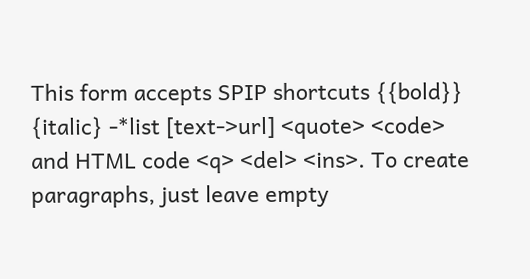This form accepts SPIP shortcuts {{bold}} {italic} -*list [text->url] <quote> <code> and HTML code <q> <del> <ins>. To create paragraphs, just leave empty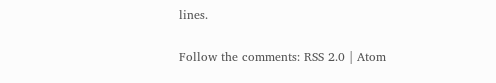lines.

Follow the comments: RSS 2.0 | Atom